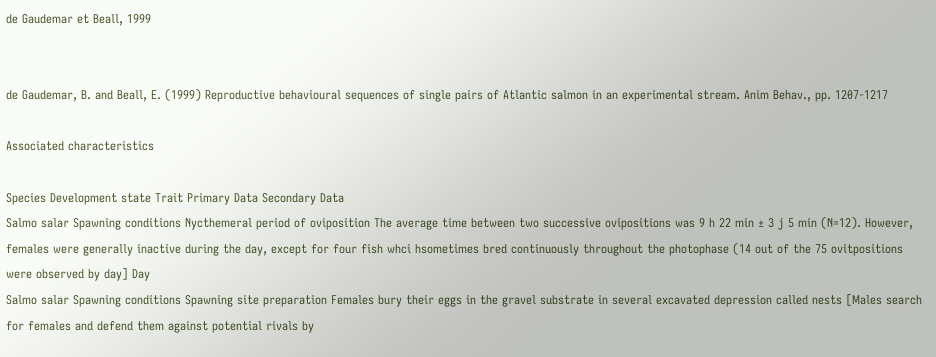de Gaudemar et Beall, 1999


de Gaudemar, B. and Beall, E. (1999) Reproductive behavioural sequences of single pairs of Atlantic salmon in an experimental stream. Anim Behav., pp. 1207-1217

Associated characteristics

Species Development state Trait Primary Data Secondary Data
Salmo salar Spawning conditions Nycthemeral period of oviposition The average time between two successive ovipositions was 9 h 22 min ± 3 j 5 min (N=12). However, females were generally inactive during the day, except for four fish whci hsometimes bred continuously throughout the photophase (14 out of the 75 ovitpositions were observed by day] Day
Salmo salar Spawning conditions Spawning site preparation Females bury their eggs in the gravel substrate in several excavated depression called nests [Males search for females and defend them against potential rivals by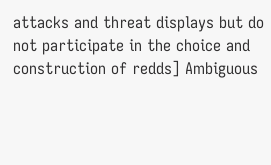attacks and threat displays but do not participate in the choice and construction of redds] Ambiguous